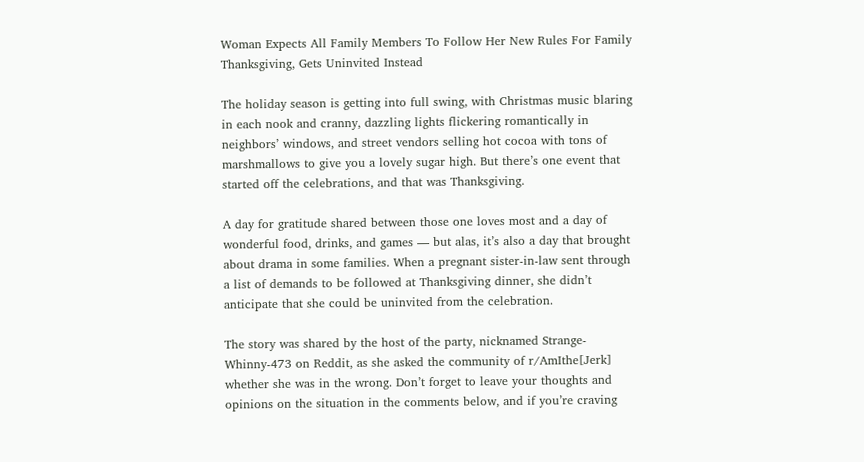Woman Expects All Family Members To Follow Her New Rules For Family Thanksgiving, Gets Uninvited Instead

The holiday season is getting into full swing, with Christmas music blaring in each nook and cranny, dazzling lights flickering romantically in neighbors’ windows, and street vendors selling hot cocoa with tons of marshmallows to give you a lovely sugar high. But there’s one event that started off the celebrations, and that was Thanksgiving.

A day for gratitude shared between those one loves most and a day of wonderful food, drinks, and games — but alas, it’s also a day that brought about drama in some families. When a pregnant sister-in-law sent through a list of demands to be followed at Thanksgiving dinner, she didn’t anticipate that she could be uninvited from the celebration.

The story was shared by the host of the party, nicknamed Strange-Whinny-473 on Reddit, as she asked the community of r/AmIthe[Jerk] whether she was in the wrong. Don’t forget to leave your thoughts and opinions on the situation in the comments below, and if you’re craving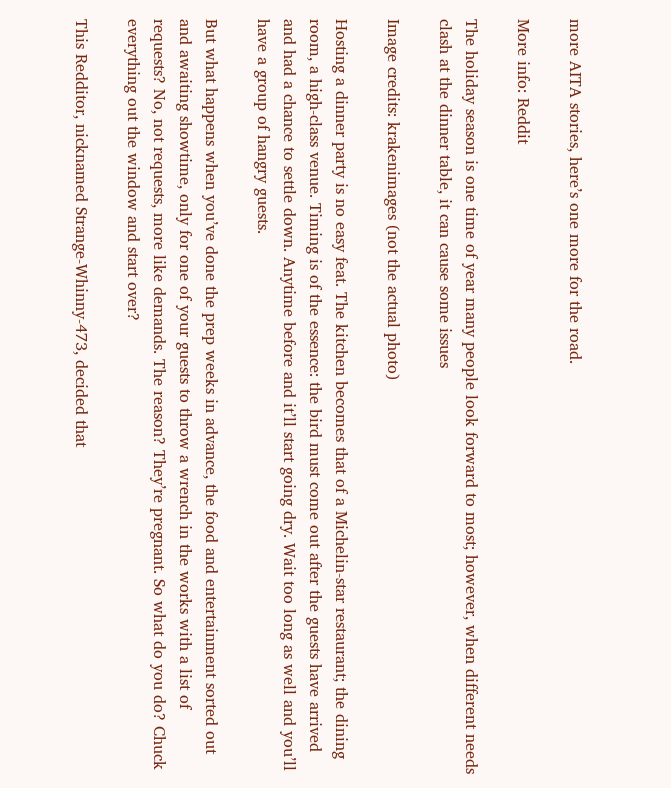more AITA stories, here’s one more for the road.

More info: Reddit

The holiday season is one time of year many people look forward to most; however, when different needs clash at the dinner table, it can cause some issues

Image credits: krakenimages (not the actual photo)

Hosting a dinner party is no easy feat. The kitchen becomes that of a Michelin-star restaurant; the dining room, a high-class venue. Timing is of the essence: the bird must come out after the guests have arrived and had a chance to settle down. Anytime before and it’ll start going dry. Wait too long as well and you’ll have a group of hangry guests.

But what happens when you’ve done the prep weeks in advance, the food and entertainment sorted out and awaiting showtime, only for one of your guests to throw a wrench in the works with a list of requests? No, not requests, more like demands. The reason? They’re pregnant. So what do you do? Chuck everything out the window and start over?

This Redditor, nicknamed Strange-Whinny-473, decided that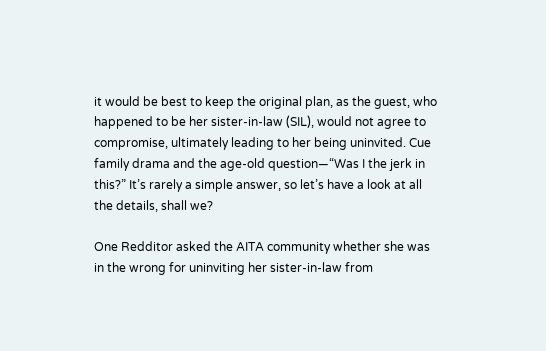it would be best to keep the original plan, as the guest, who happened to be her sister-in-law (SIL), would not agree to compromise, ultimately leading to her being uninvited. Cue family drama and the age-old question—“Was I the jerk in this?” It’s rarely a simple answer, so let’s have a look at all the details, shall we?

One Redditor asked the AITA community whether she was in the wrong for uninviting her sister-in-law from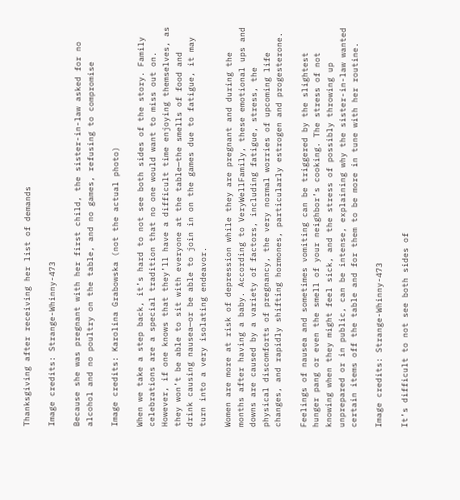Thanksgiving after receiving her list of demands

Image credits: Strange-Whinny-473

Because she was pregnant with her first child, the sister-in-law asked for no alcohol and no poultry on the table, and no games, refusing to compromise

Image credits: Karolina Grabowska (not the actual photo)

When we take a step back, it’s hard to not see both sides of the story. Family celebrations are a special tradition that no one would want to miss out on. However, if one knows that they’ll have a difficult time enjoying themselves, as they won’t be able to sit with everyone at the table—the smells of food and drink causing nausea—or be able to join in on the games due to fatigue, it may turn into a very isolating endeavor.

Women are more at risk of depression while they are pregnant and during the months after having a baby. According to VeryWellFamily, these emotional ups and downs are caused by a variety of factors, including fatigue, stress, the physical discomforts of pregnancy, the very normal worries of upcoming life changes, and rapidly shifting hormones, particularly estrogen and progesterone.

Feelings of nausea and sometimes vomiting can be triggered by the slightest hunger pang or even the smell of your neighbor’s cooking. The stress of not knowing when they might feel sick, and the stress of possibly throwing up unprepared or in public, can be intense, explaining why the sister-in-law wanted certain items off the table and for them to be more in tune with her routine.

Image credits: Strange-Whinny-473

It’s difficult to not see both sides of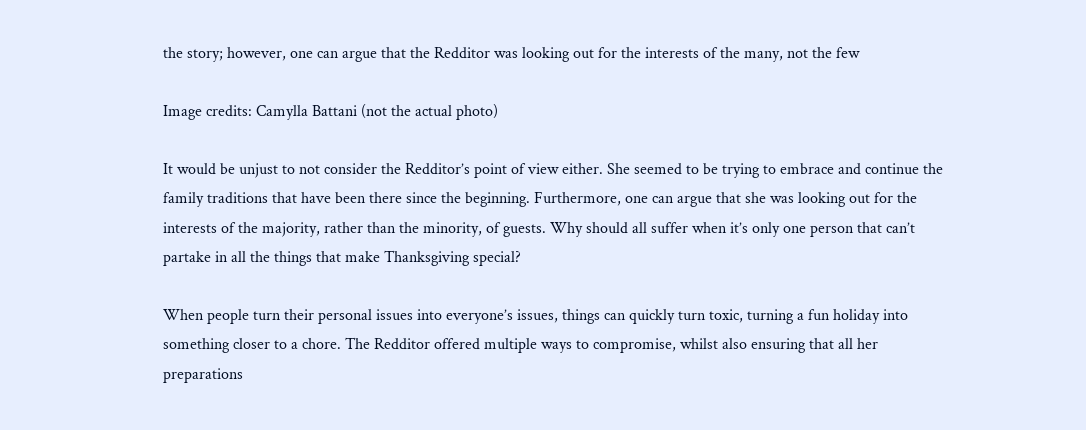the story; however, one can argue that the Redditor was looking out for the interests of the many, not the few

Image credits: Camylla Battani (not the actual photo)

It would be unjust to not consider the Redditor’s point of view either. She seemed to be trying to embrace and continue the family traditions that have been there since the beginning. Furthermore, one can argue that she was looking out for the interests of the majority, rather than the minority, of guests. Why should all suffer when it’s only one person that can’t partake in all the things that make Thanksgiving special?

When people turn their personal issues into everyone’s issues, things can quickly turn toxic, turning a fun holiday into something closer to a chore. The Redditor offered multiple ways to compromise, whilst also ensuring that all her preparations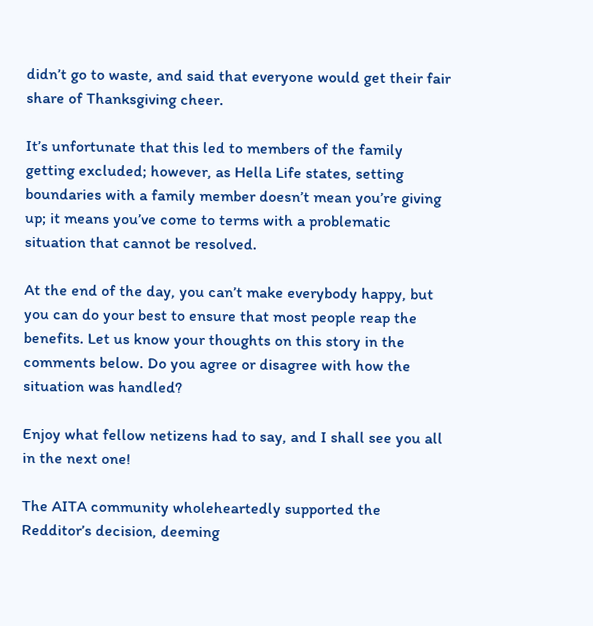didn’t go to waste, and said that everyone would get their fair share of Thanksgiving cheer.

It’s unfortunate that this led to members of the family getting excluded; however, as Hella Life states, setting boundaries with a family member doesn’t mean you’re giving up; it means you’ve come to terms with a problematic situation that cannot be resolved.

At the end of the day, you can’t make everybody happy, but you can do your best to ensure that most people reap the benefits. Let us know your thoughts on this story in the comments below. Do you agree or disagree with how the situation was handled?

Enjoy what fellow netizens had to say, and I shall see you all in the next one!

The AITA community wholeheartedly supported the Redditor’s decision, deeming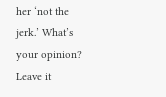her ‘not the jerk.’ What’s your opinion? Leave it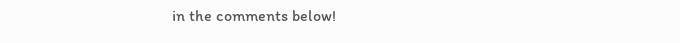in the comments below!